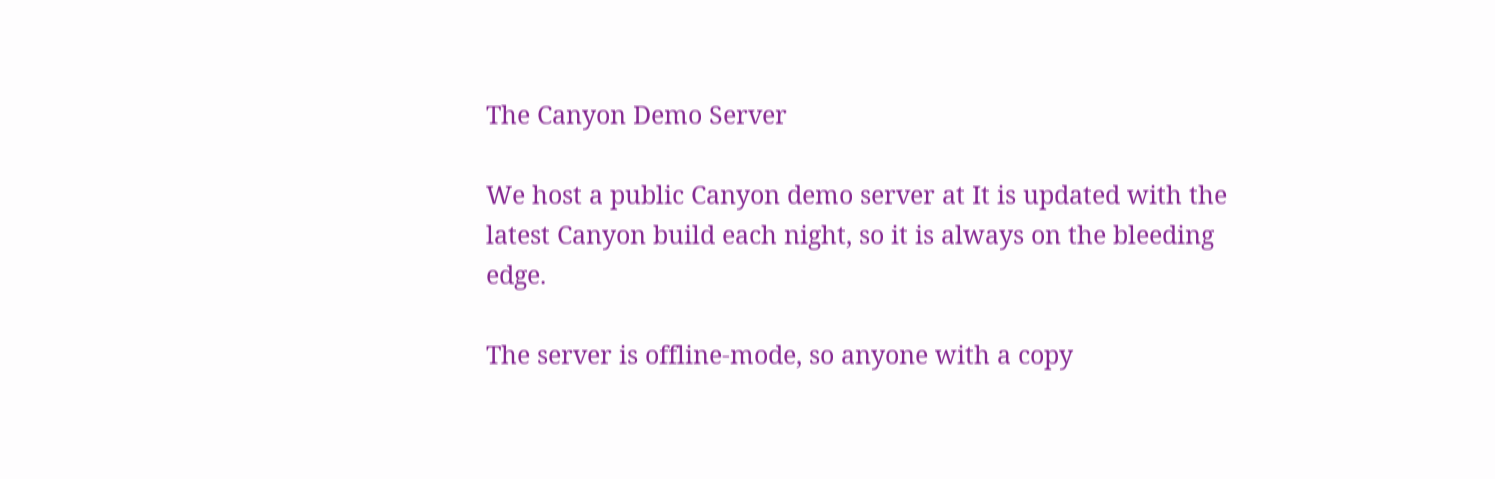The Canyon Demo Server

We host a public Canyon demo server at It is updated with the latest Canyon build each night, so it is always on the bleeding edge.

The server is offline-mode, so anyone with a copy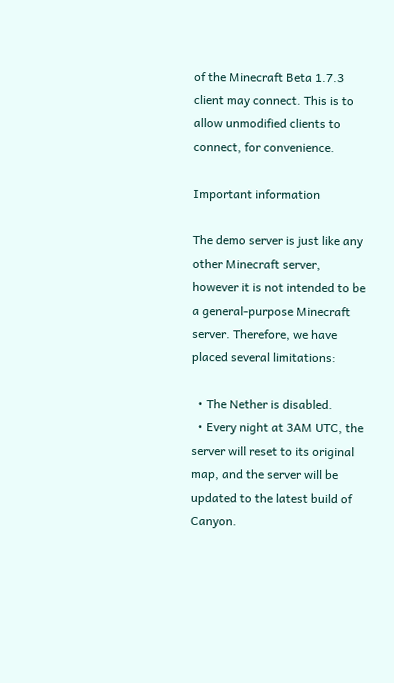of the Minecraft Beta 1.7.3 client may connect. This is to allow unmodified clients to connect, for convenience.

Important information

The demo server is just like any other Minecraft server, however it is not intended to be a general-purpose Minecraft server. Therefore, we have placed several limitations:

  • The Nether is disabled.
  • Every night at 3AM UTC, the server will reset to its original map, and the server will be updated to the latest build of Canyon.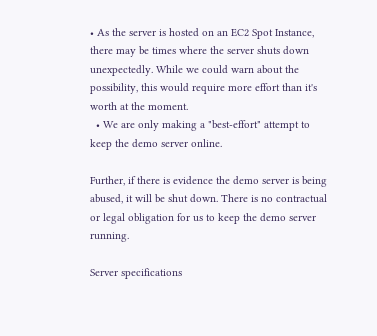• As the server is hosted on an EC2 Spot Instance, there may be times where the server shuts down unexpectedly. While we could warn about the possibility, this would require more effort than it's worth at the moment.
  • We are only making a "best-effort" attempt to keep the demo server online.

Further, if there is evidence the demo server is being abused, it will be shut down. There is no contractual or legal obligation for us to keep the demo server running.

Server specifications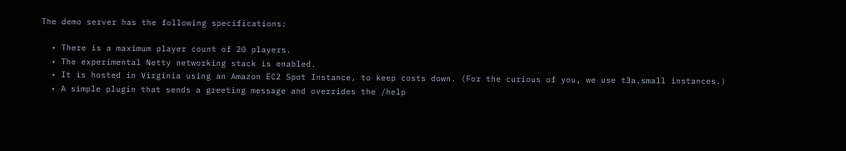The demo server has the following specifications:

  • There is a maximum player count of 20 players.
  • The experimental Netty networking stack is enabled.
  • It is hosted in Virginia using an Amazon EC2 Spot Instance, to keep costs down. (For the curious of you, we use t3a.small instances.)
  • A simple plugin that sends a greeting message and overrides the /help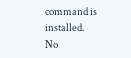command is installed. No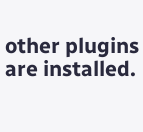other plugins are installed.